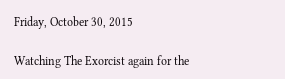Friday, October 30, 2015

Watching The Exorcist again for the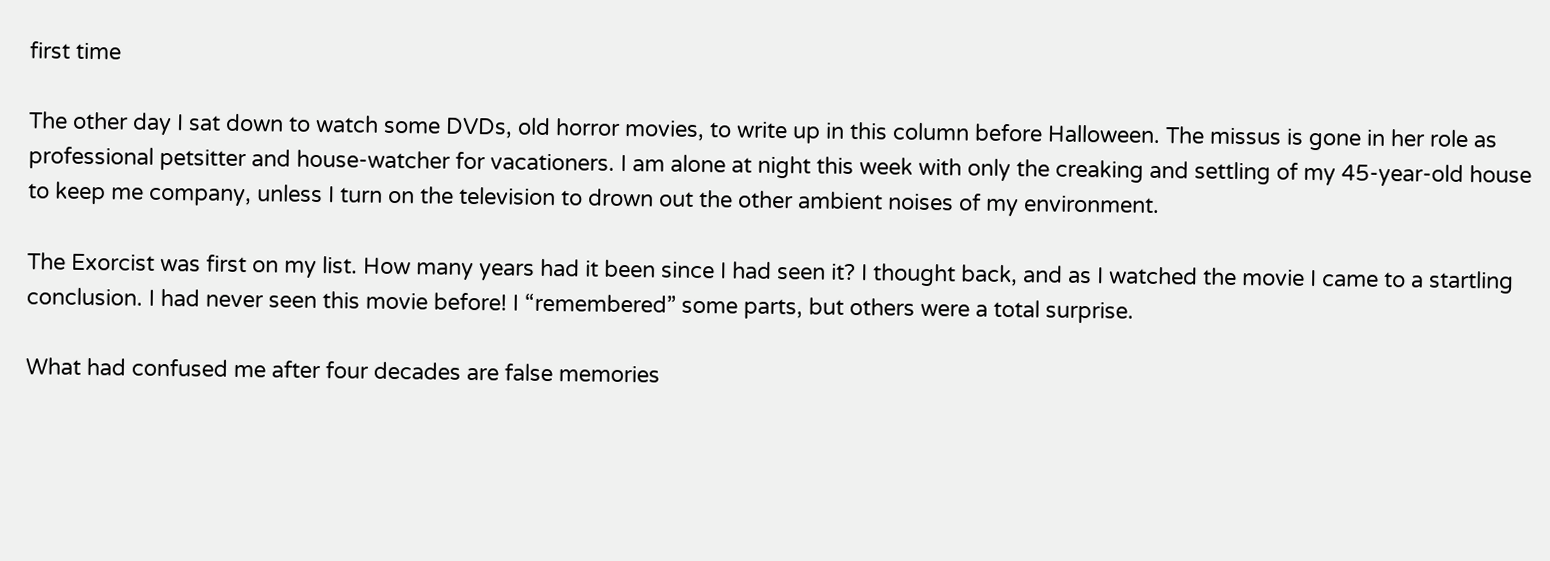first time

The other day I sat down to watch some DVDs, old horror movies, to write up in this column before Halloween. The missus is gone in her role as professional petsitter and house-watcher for vacationers. I am alone at night this week with only the creaking and settling of my 45-year-old house to keep me company, unless I turn on the television to drown out the other ambient noises of my environment.

The Exorcist was first on my list. How many years had it been since I had seen it? I thought back, and as I watched the movie I came to a startling conclusion. I had never seen this movie before! I “remembered” some parts, but others were a total surprise.

What had confused me after four decades are false memories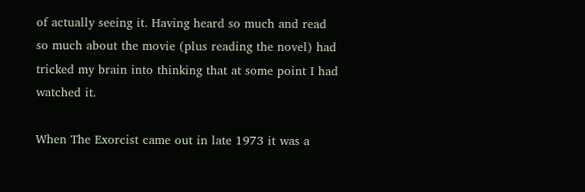of actually seeing it. Having heard so much and read so much about the movie (plus reading the novel) had tricked my brain into thinking that at some point I had watched it.

When The Exorcist came out in late 1973 it was a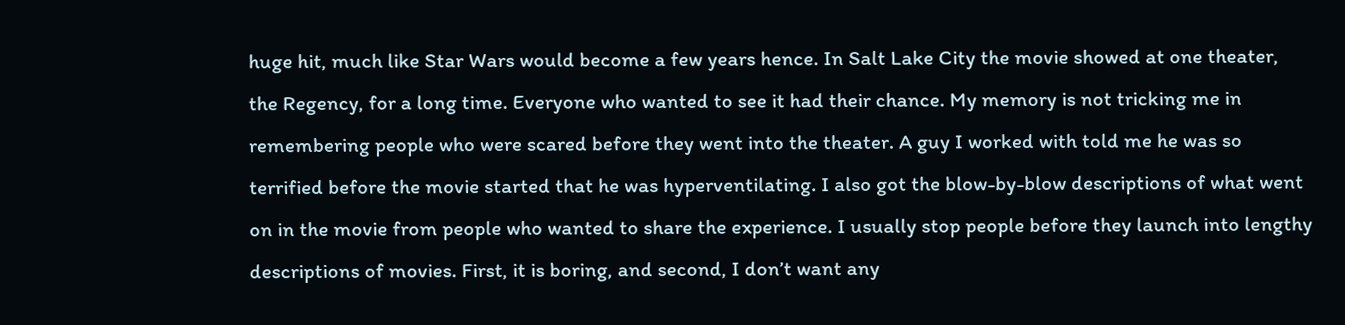huge hit, much like Star Wars would become a few years hence. In Salt Lake City the movie showed at one theater, the Regency, for a long time. Everyone who wanted to see it had their chance. My memory is not tricking me in remembering people who were scared before they went into the theater. A guy I worked with told me he was so terrified before the movie started that he was hyperventilating. I also got the blow-by-blow descriptions of what went on in the movie from people who wanted to share the experience. I usually stop people before they launch into lengthy descriptions of movies. First, it is boring, and second, I don’t want any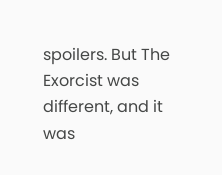spoilers. But The Exorcist was different, and it was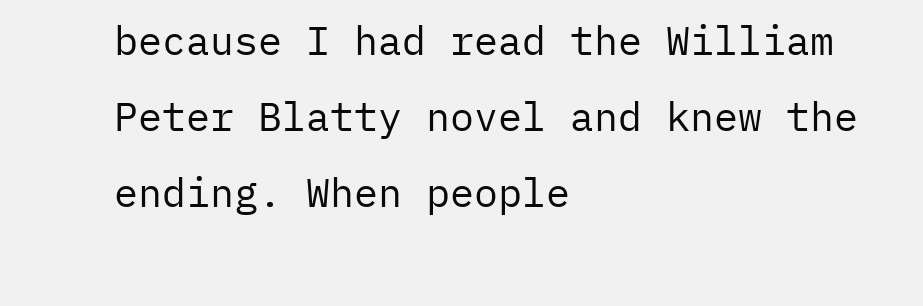because I had read the William Peter Blatty novel and knew the ending. When people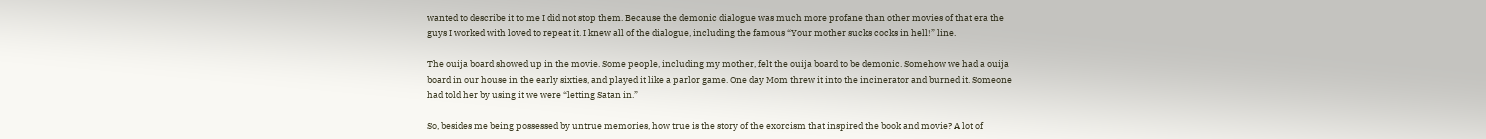wanted to describe it to me I did not stop them. Because the demonic dialogue was much more profane than other movies of that era the guys I worked with loved to repeat it. I knew all of the dialogue, including the famous “Your mother sucks cocks in hell!” line.

The ouija board showed up in the movie. Some people, including my mother, felt the ouija board to be demonic. Somehow we had a ouija board in our house in the early sixties, and played it like a parlor game. One day Mom threw it into the incinerator and burned it. Someone had told her by using it we were “letting Satan in.”

So, besides me being possessed by untrue memories, how true is the story of the exorcism that inspired the book and movie? A lot of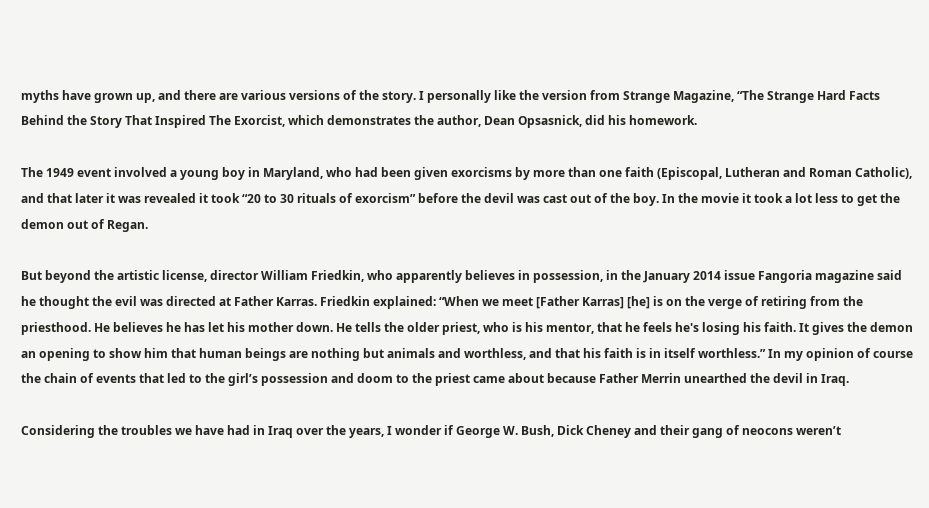myths have grown up, and there are various versions of the story. I personally like the version from Strange Magazine, “The Strange Hard Facts Behind the Story That Inspired The Exorcist, which demonstrates the author, Dean Opsasnick, did his homework.

The 1949 event involved a young boy in Maryland, who had been given exorcisms by more than one faith (Episcopal, Lutheran and Roman Catholic), and that later it was revealed it took “20 to 30 rituals of exorcism” before the devil was cast out of the boy. In the movie it took a lot less to get the demon out of Regan.

But beyond the artistic license, director William Friedkin, who apparently believes in possession, in the January 2014 issue Fangoria magazine said he thought the evil was directed at Father Karras. Friedkin explained: “When we meet [Father Karras] [he] is on the verge of retiring from the priesthood. He believes he has let his mother down. He tells the older priest, who is his mentor, that he feels he's losing his faith. It gives the demon an opening to show him that human beings are nothing but animals and worthless, and that his faith is in itself worthless.” In my opinion of course the chain of events that led to the girl’s possession and doom to the priest came about because Father Merrin unearthed the devil in Iraq.

Considering the troubles we have had in Iraq over the years, I wonder if George W. Bush, Dick Cheney and their gang of neocons weren’t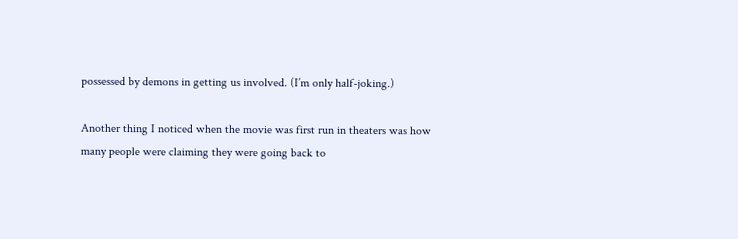possessed by demons in getting us involved. (I’m only half-joking.)

Another thing I noticed when the movie was first run in theaters was how many people were claiming they were going back to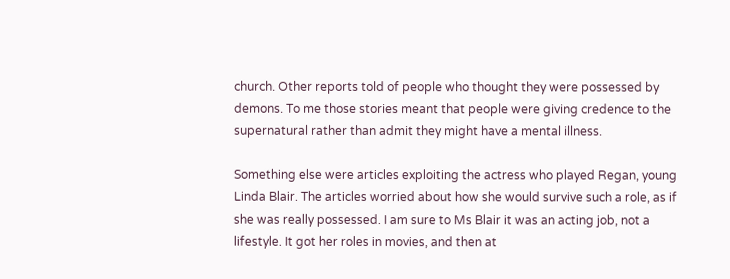church. Other reports told of people who thought they were possessed by demons. To me those stories meant that people were giving credence to the supernatural rather than admit they might have a mental illness.

Something else were articles exploiting the actress who played Regan, young Linda Blair. The articles worried about how she would survive such a role, as if she was really possessed. I am sure to Ms Blair it was an acting job, not a lifestyle. It got her roles in movies, and then at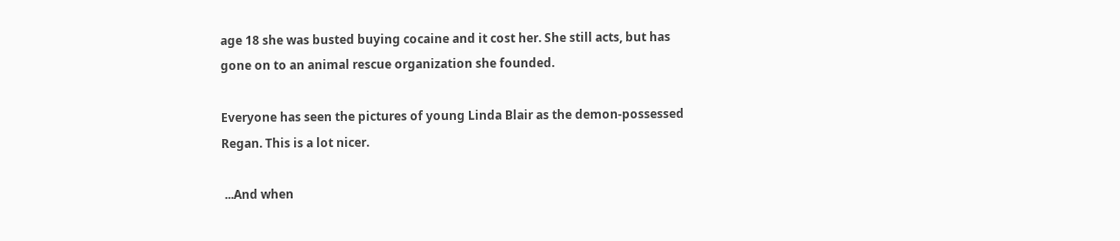age 18 she was busted buying cocaine and it cost her. She still acts, but has gone on to an animal rescue organization she founded.

Everyone has seen the pictures of young Linda Blair as the demon-possessed Regan. This is a lot nicer.

 ...And when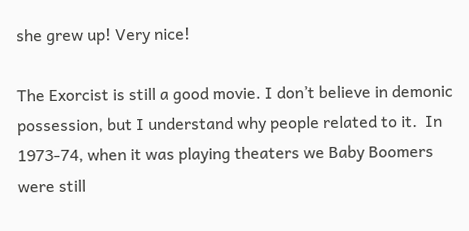she grew up! Very nice!

The Exorcist is still a good movie. I don’t believe in demonic possession, but I understand why people related to it.  In 1973-74, when it was playing theaters we Baby Boomers were still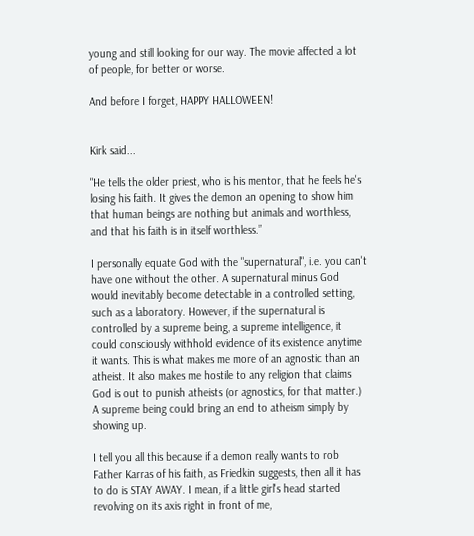young and still looking for our way. The movie affected a lot of people, for better or worse.

And before I forget, HAPPY HALLOWEEN!


Kirk said...

"He tells the older priest, who is his mentor, that he feels he's losing his faith. It gives the demon an opening to show him that human beings are nothing but animals and worthless, and that his faith is in itself worthless.”

I personally equate God with the "supernatural", i.e. you can't have one without the other. A supernatural minus God would inevitably become detectable in a controlled setting, such as a laboratory. However, if the supernatural is controlled by a supreme being, a supreme intelligence, it could consciously withhold evidence of its existence anytime it wants. This is what makes me more of an agnostic than an atheist. It also makes me hostile to any religion that claims God is out to punish atheists (or agnostics, for that matter.) A supreme being could bring an end to atheism simply by showing up.

I tell you all this because if a demon really wants to rob Father Karras of his faith, as Friedkin suggests, then all it has to do is STAY AWAY. I mean, if a little girl's head started revolving on its axis right in front of me,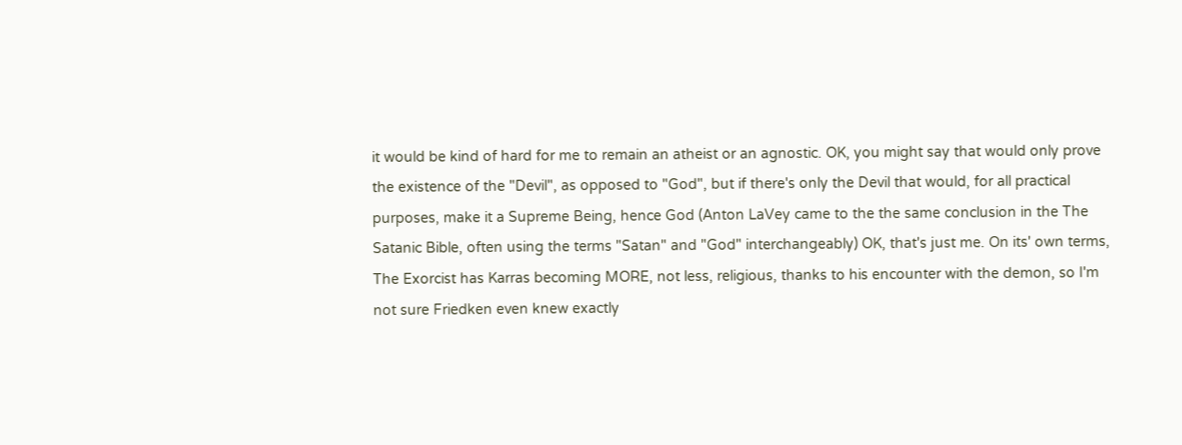it would be kind of hard for me to remain an atheist or an agnostic. OK, you might say that would only prove the existence of the "Devil", as opposed to "God", but if there's only the Devil that would, for all practical purposes, make it a Supreme Being, hence God (Anton LaVey came to the the same conclusion in the The Satanic Bible, often using the terms "Satan" and "God" interchangeably) OK, that's just me. On its' own terms, The Exorcist has Karras becoming MORE, not less, religious, thanks to his encounter with the demon, so I'm not sure Friedken even knew exactly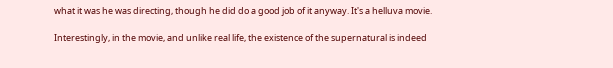what it was he was directing, though he did do a good job of it anyway. It's a helluva movie.

Interestingly, in the movie, and unlike real life, the existence of the supernatural is indeed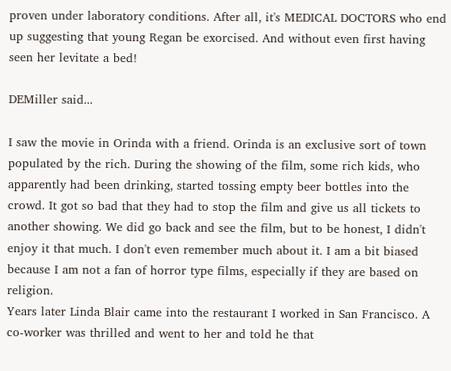proven under laboratory conditions. After all, it's MEDICAL DOCTORS who end up suggesting that young Regan be exorcised. And without even first having seen her levitate a bed!

DEMiller said...

I saw the movie in Orinda with a friend. Orinda is an exclusive sort of town populated by the rich. During the showing of the film, some rich kids, who apparently had been drinking, started tossing empty beer bottles into the crowd. It got so bad that they had to stop the film and give us all tickets to another showing. We did go back and see the film, but to be honest, I didn't enjoy it that much. I don't even remember much about it. I am a bit biased because I am not a fan of horror type films, especially if they are based on religion.
Years later Linda Blair came into the restaurant I worked in San Francisco. A co-worker was thrilled and went to her and told he that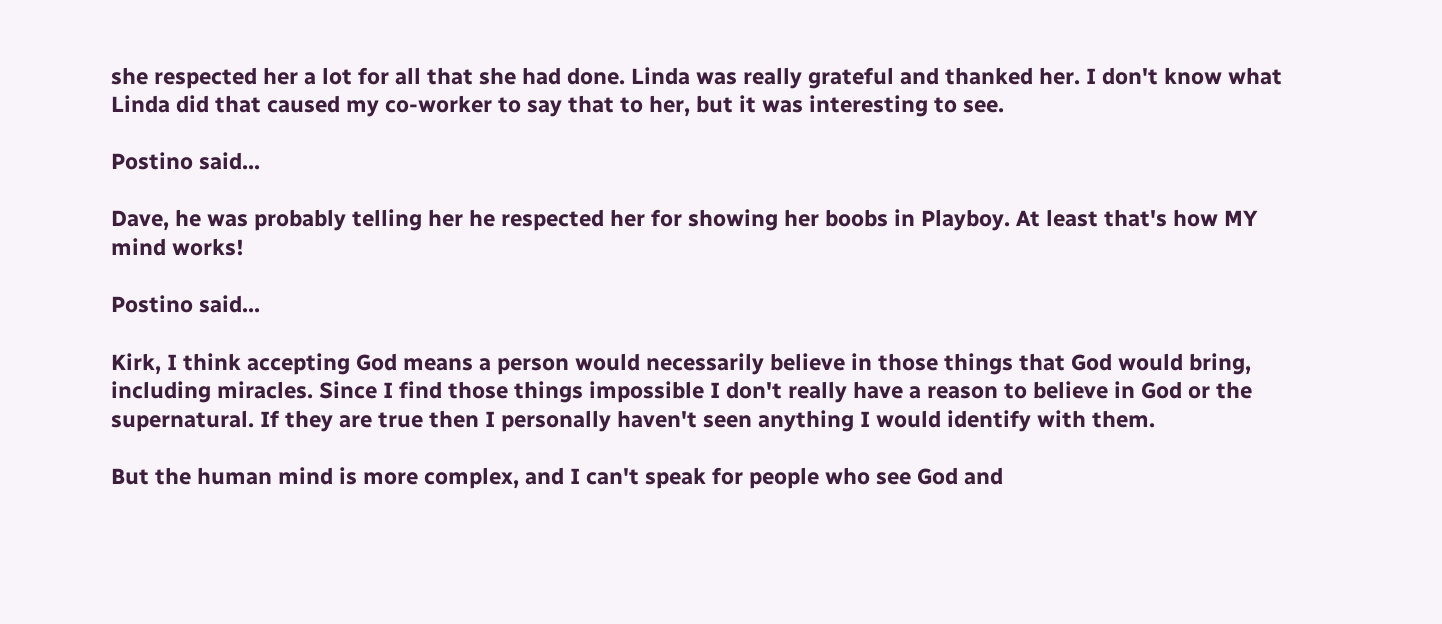she respected her a lot for all that she had done. Linda was really grateful and thanked her. I don't know what Linda did that caused my co-worker to say that to her, but it was interesting to see.

Postino said...

Dave, he was probably telling her he respected her for showing her boobs in Playboy. At least that's how MY mind works!

Postino said...

Kirk, I think accepting God means a person would necessarily believe in those things that God would bring, including miracles. Since I find those things impossible I don't really have a reason to believe in God or the supernatural. If they are true then I personally haven't seen anything I would identify with them.

But the human mind is more complex, and I can't speak for people who see God and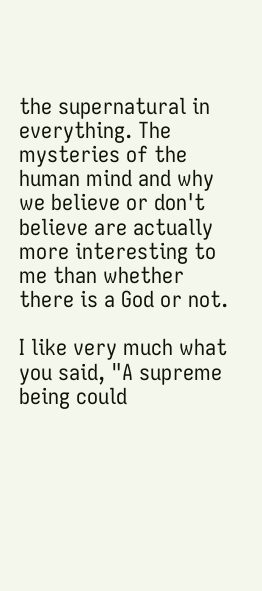the supernatural in everything. The mysteries of the human mind and why we believe or don't believe are actually more interesting to me than whether there is a God or not.

I like very much what you said, "A supreme being could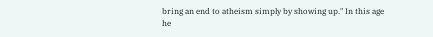bring an end to atheism simply by showing up." In this age he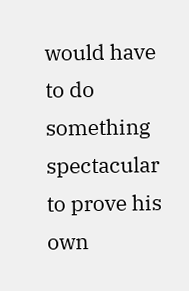would have to do something spectacular to prove his own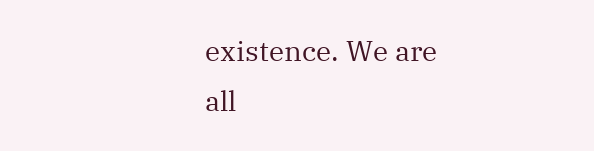existence. We are all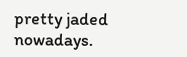pretty jaded nowadays.